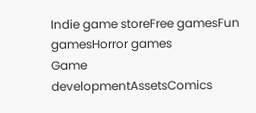Indie game storeFree gamesFun gamesHorror games
Game developmentAssetsComics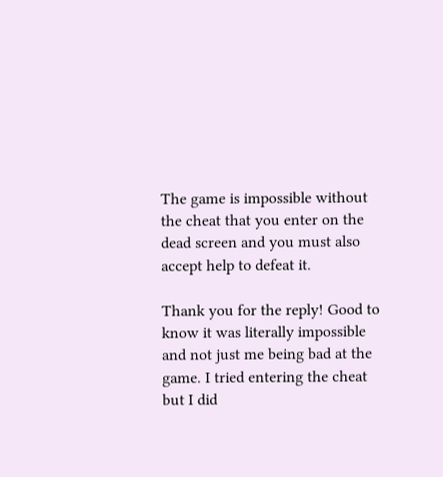The game is impossible without the cheat that you enter on the dead screen and you must also accept help to defeat it.

Thank you for the reply! Good to know it was literally impossible and not just me being bad at the game. I tried entering the cheat but I did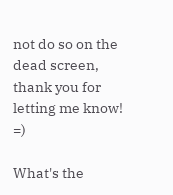not do so on the dead screen, thank you for letting me know! =)

What's the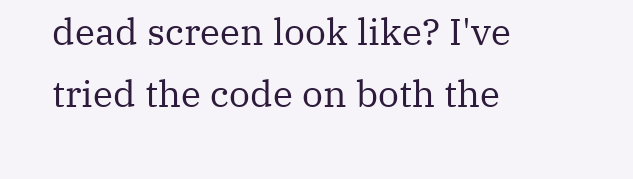dead screen look like? I've tried the code on both the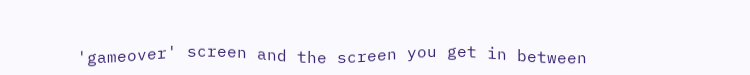'gameover' screen and the screen you get in between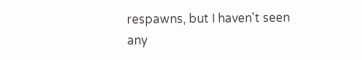respawns, but I haven't seen any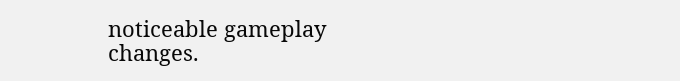noticeable gameplay changes.